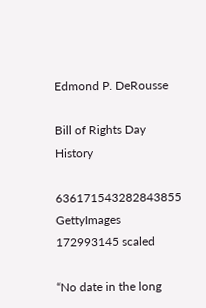Edmond P. DeRousse

Bill of Rights Day History

636171543282843855 GettyImages 172993145 scaled

“No date in the long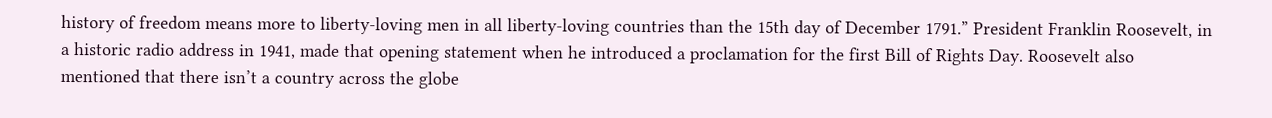history of freedom means more to liberty-loving men in all liberty-loving countries than the 15th day of December 1791.” President Franklin Roosevelt, in a historic radio address in 1941, made that opening statement when he introduced a proclamation for the first Bill of Rights Day. Roosevelt also mentioned that there isn’t a country across the globe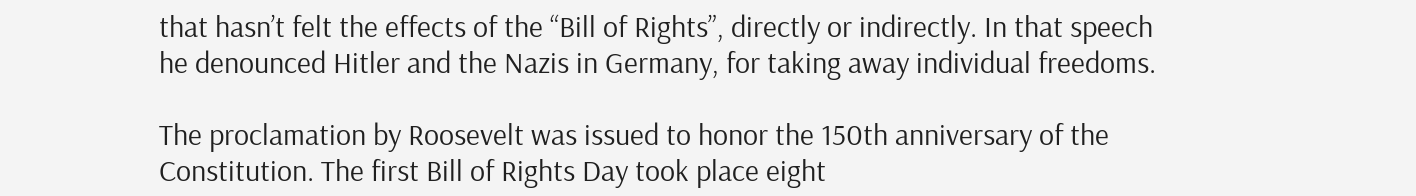that hasn’t felt the effects of the “Bill of Rights”, directly or indirectly. In that speech he denounced Hitler and the Nazis in Germany, for taking away individual freedoms.

The proclamation by Roosevelt was issued to honor the 150th anniversary of the Constitution. The first Bill of Rights Day took place eight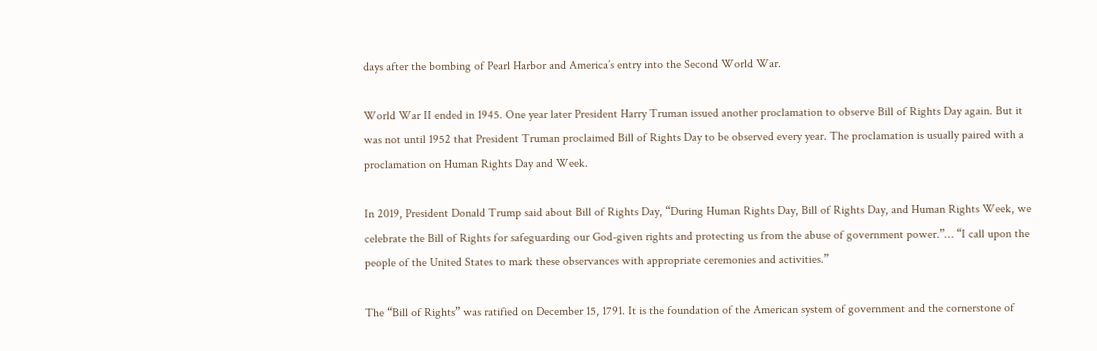days after the bombing of Pearl Harbor and America’s entry into the Second World War.

World War II ended in 1945. One year later President Harry Truman issued another proclamation to observe Bill of Rights Day again. But it was not until 1952 that President Truman proclaimed Bill of Rights Day to be observed every year. The proclamation is usually paired with a proclamation on Human Rights Day and Week.

In 2019, President Donald Trump said about Bill of Rights Day, “During Human Rights Day, Bill of Rights Day, and Human Rights Week, we celebrate the Bill of Rights for safeguarding our God-given rights and protecting us from the abuse of government power.”… “I call upon the people of the United States to mark these observances with appropriate ceremonies and activities.”

The “Bill of Rights” was ratified on December 15, 1791. It is the foundation of the American system of government and the cornerstone of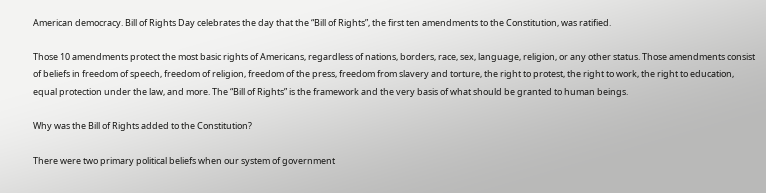American democracy. Bill of Rights Day celebrates the day that the “Bill of Rights”, the first ten amendments to the Constitution, was ratified.

Those 10 amendments protect the most basic rights of Americans, regardless of nations, borders, race, sex, language, religion, or any other status. Those amendments consist of beliefs in freedom of speech, freedom of religion, freedom of the press, freedom from slavery and torture, the right to protest, the right to work, the right to education, equal protection under the law, and more. The “Bill of Rights” is the framework and the very basis of what should be granted to human beings.

Why was the Bill of Rights added to the Constitution?

There were two primary political beliefs when our system of government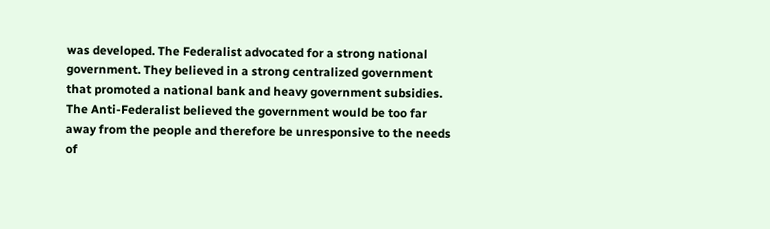was developed. The Federalist advocated for a strong national government. They believed in a strong centralized government that promoted a national bank and heavy government subsidies. The Anti-Federalist believed the government would be too far away from the people and therefore be unresponsive to the needs of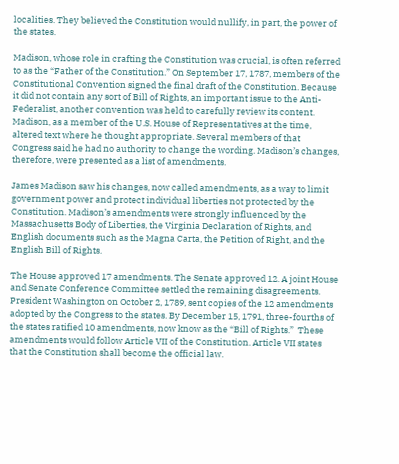localities. They believed the Constitution would nullify, in part, the power of the states.

Madison, whose role in crafting the Constitution was crucial, is often referred to as the “Father of the Constitution.” On September 17, 1787, members of the Constitutional Convention signed the final draft of the Constitution. Because it did not contain any sort of Bill of Rights, an important issue to the Anti-Federalist, another convention was held to carefully review its content. Madison, as a member of the U.S. House of Representatives at the time, altered text where he thought appropriate. Several members of that Congress said he had no authority to change the wording. Madison’s changes, therefore, were presented as a list of amendments.

James Madison saw his changes, now called amendments, as a way to limit government power and protect individual liberties not protected by the Constitution. Madison’s amendments were strongly influenced by the Massachusetts Body of Liberties, the Virginia Declaration of Rights, and English documents such as the Magna Carta, the Petition of Right, and the English Bill of Rights.

The House approved 17 amendments. The Senate approved 12. A joint House and Senate Conference Committee settled the remaining disagreements. President Washington on October 2, 1789, sent copies of the 12 amendments adopted by the Congress to the states. By December 15, 1791, three-fourths of the states ratified 10 amendments, now know as the “Bill of Rights.”  These amendments would follow Article VII of the Constitution. Article VII states that the Constitution shall become the official law.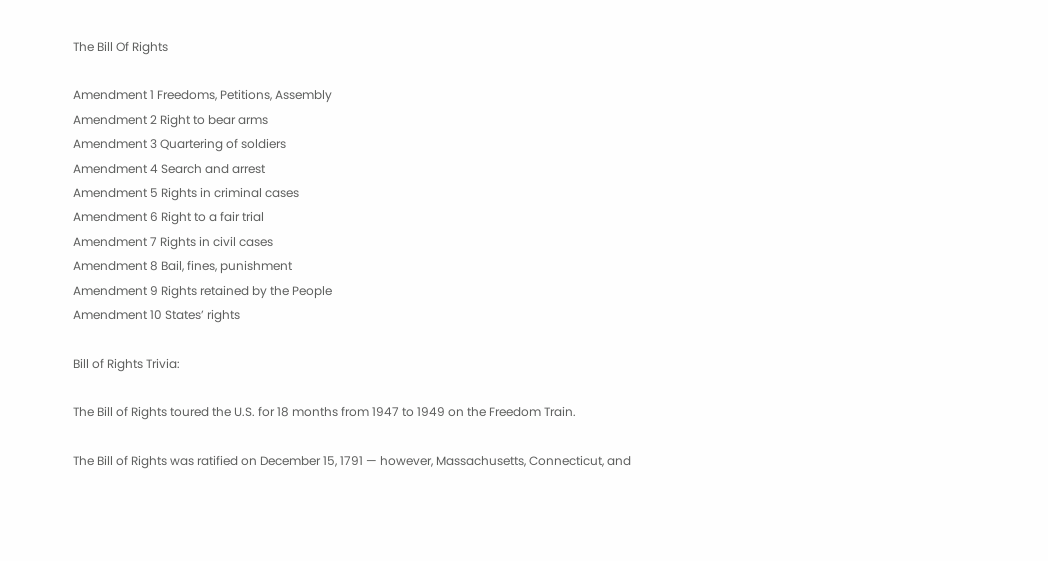The Bill Of Rights

Amendment 1 Freedoms, Petitions, Assembly
Amendment 2 Right to bear arms
Amendment 3 Quartering of soldiers
Amendment 4 Search and arrest
Amendment 5 Rights in criminal cases
Amendment 6 Right to a fair trial
Amendment 7 Rights in civil cases
Amendment 8 Bail, fines, punishment
Amendment 9 Rights retained by the People
Amendment 10 States’ rights

Bill of Rights Trivia:

The Bill of Rights toured the U.S. for 18 months from 1947 to 1949 on the Freedom Train.

The Bill of Rights was ratified on December 15, 1791 — however, Massachusetts, Connecticut, and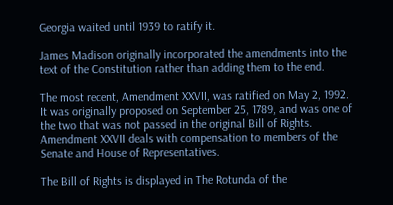Georgia waited until 1939 to ratify it.

James Madison originally incorporated the amendments into the text of the Constitution rather than adding them to the end.

The most recent, Amendment XXVII, was ratified on May 2, 1992. It was originally proposed on September 25, 1789, and was one of the two that was not passed in the original Bill of Rights. Amendment XXVII deals with compensation to members of the Senate and House of Representatives.

The Bill of Rights is displayed in The Rotunda of the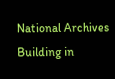National Archives Building in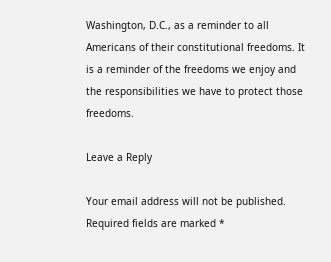Washington, D.C., as a reminder to all Americans of their constitutional freedoms. It is a reminder of the freedoms we enjoy and the responsibilities we have to protect those freedoms.

Leave a Reply

Your email address will not be published. Required fields are marked *